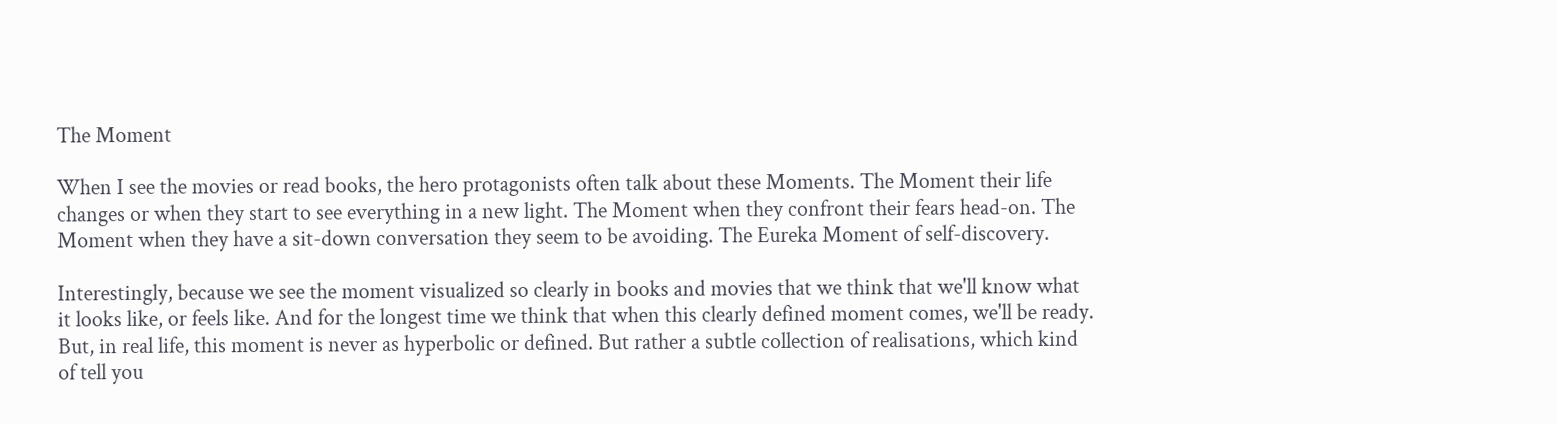The Moment

When I see the movies or read books, the hero protagonists often talk about these Moments. The Moment their life changes or when they start to see everything in a new light. The Moment when they confront their fears head-on. The Moment when they have a sit-down conversation they seem to be avoiding. The Eureka Moment of self-discovery.

Interestingly, because we see the moment visualized so clearly in books and movies that we think that we'll know what it looks like, or feels like. And for the longest time we think that when this clearly defined moment comes, we'll be ready. But, in real life, this moment is never as hyperbolic or defined. But rather a subtle collection of realisations, which kind of tell you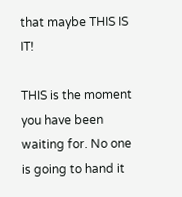that maybe THIS IS IT!

THIS is the moment you have been waiting for. No one is going to hand it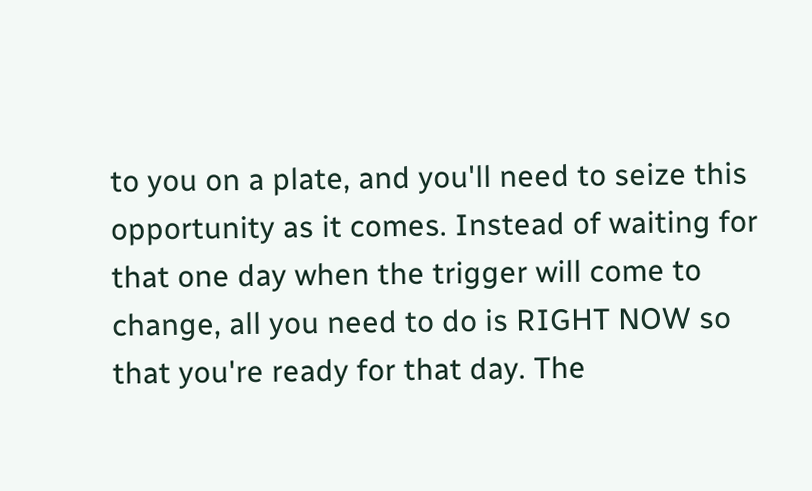to you on a plate, and you'll need to seize this opportunity as it comes. Instead of waiting for that one day when the trigger will come to change, all you need to do is RIGHT NOW so that you're ready for that day. The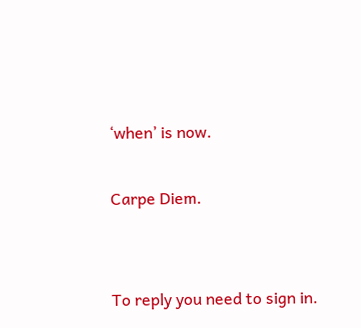‘when’ is now.

Carpe Diem.


To reply you need to sign in.